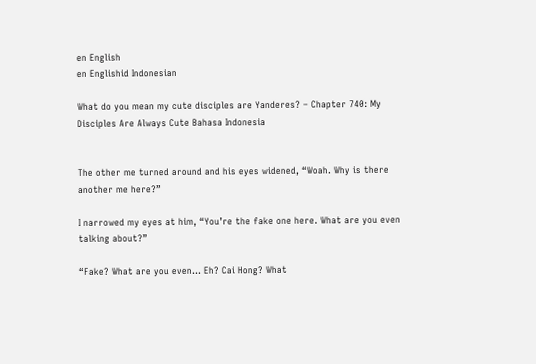en English
en Englishid Indonesian

What do you mean my cute disciples are Yanderes? – Chapter 740: My Disciples Are Always Cute Bahasa Indonesia


The other me turned around and his eyes widened, “Woah. Why is there another me here?”

I narrowed my eyes at him, “You’re the fake one here. What are you even talking about?”

“Fake? What are you even… Eh? Cai Hong? What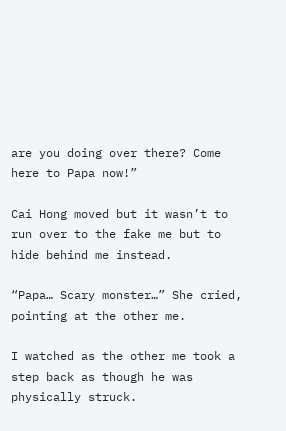are you doing over there? Come here to Papa now!”

Cai Hong moved but it wasn’t to run over to the fake me but to hide behind me instead.

“Papa… Scary monster…” She cried, pointing at the other me.

I watched as the other me took a step back as though he was physically struck.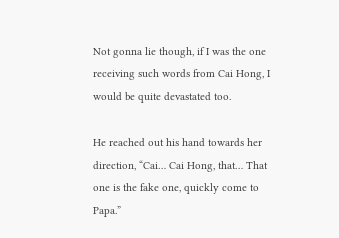Not gonna lie though, if I was the one receiving such words from Cai Hong, I would be quite devastated too.

He reached out his hand towards her direction, “Cai… Cai Hong, that… That one is the fake one, quickly come to Papa.”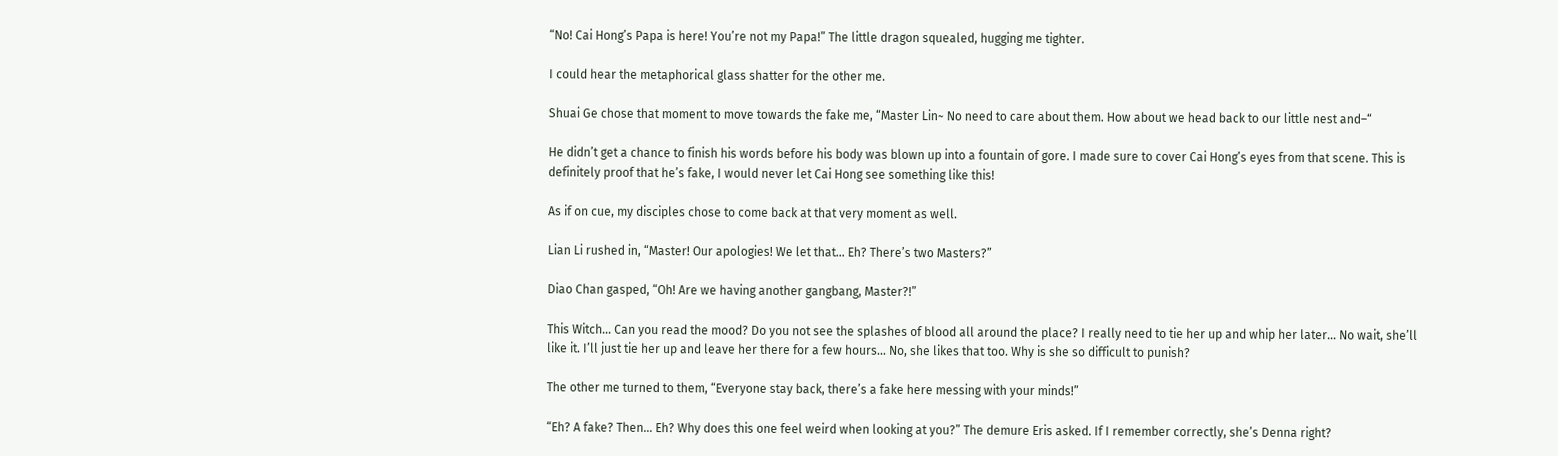“No! Cai Hong’s Papa is here! You’re not my Papa!” The little dragon squealed, hugging me tighter.

I could hear the metaphorical glass shatter for the other me.

Shuai Ge chose that moment to move towards the fake me, “Master Lin~ No need to care about them. How about we head back to our little nest and–“

He didn’t get a chance to finish his words before his body was blown up into a fountain of gore. I made sure to cover Cai Hong’s eyes from that scene. This is definitely proof that he’s fake, I would never let Cai Hong see something like this!

As if on cue, my disciples chose to come back at that very moment as well.

Lian Li rushed in, “Master! Our apologies! We let that… Eh? There’s two Masters?”

Diao Chan gasped, “Oh! Are we having another gangbang, Master?!”

This Witch… Can you read the mood? Do you not see the splashes of blood all around the place? I really need to tie her up and whip her later… No wait, she’ll like it. I’ll just tie her up and leave her there for a few hours… No, she likes that too. Why is she so difficult to punish?

The other me turned to them, “Everyone stay back, there’s a fake here messing with your minds!”

“Eh? A fake? Then… Eh? Why does this one feel weird when looking at you?” The demure Eris asked. If I remember correctly, she’s Denna right?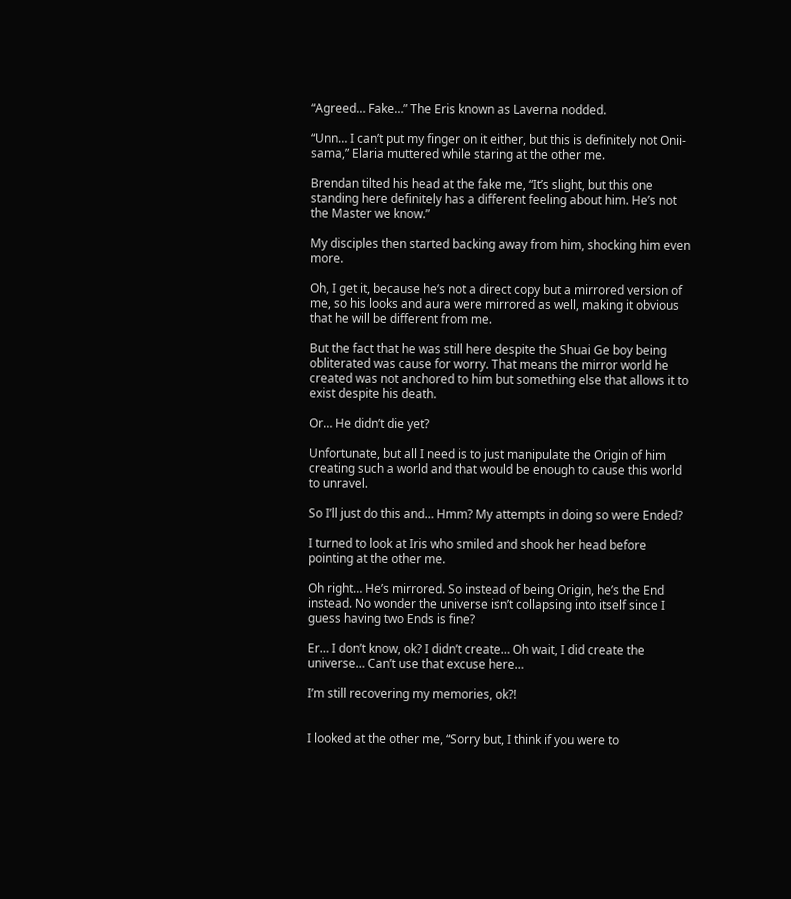“Agreed… Fake…” The Eris known as Laverna nodded.

“Unn… I can’t put my finger on it either, but this is definitely not Onii-sama,” Elaria muttered while staring at the other me.

Brendan tilted his head at the fake me, “It’s slight, but this one standing here definitely has a different feeling about him. He’s not the Master we know.”

My disciples then started backing away from him, shocking him even more.

Oh, I get it, because he’s not a direct copy but a mirrored version of me, so his looks and aura were mirrored as well, making it obvious that he will be different from me.

But the fact that he was still here despite the Shuai Ge boy being obliterated was cause for worry. That means the mirror world he created was not anchored to him but something else that allows it to exist despite his death.

Or… He didn’t die yet?

Unfortunate, but all I need is to just manipulate the Origin of him creating such a world and that would be enough to cause this world to unravel.

So I’ll just do this and… Hmm? My attempts in doing so were Ended?

I turned to look at Iris who smiled and shook her head before pointing at the other me.

Oh right… He’s mirrored. So instead of being Origin, he’s the End instead. No wonder the universe isn’t collapsing into itself since I guess having two Ends is fine?

Er… I don’t know, ok? I didn’t create… Oh wait, I did create the universe… Can’t use that excuse here…

I’m still recovering my memories, ok?!


I looked at the other me, “Sorry but, I think if you were to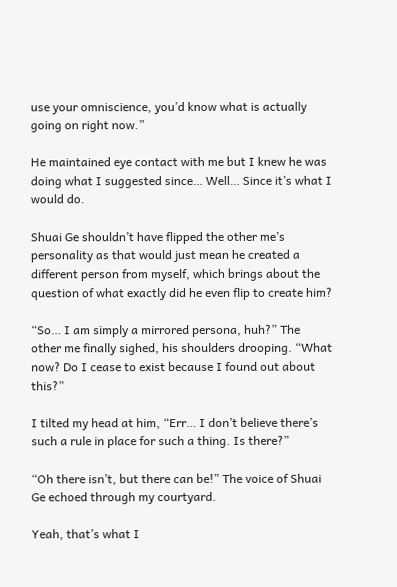use your omniscience, you’d know what is actually going on right now.”

He maintained eye contact with me but I knew he was doing what I suggested since… Well… Since it’s what I would do.

Shuai Ge shouldn’t have flipped the other me’s personality as that would just mean he created a different person from myself, which brings about the question of what exactly did he even flip to create him?

“So… I am simply a mirrored persona, huh?” The other me finally sighed, his shoulders drooping. “What now? Do I cease to exist because I found out about this?”

I tilted my head at him, “Err… I don’t believe there’s such a rule in place for such a thing. Is there?”

“Oh there isn’t, but there can be!” The voice of Shuai Ge echoed through my courtyard.

Yeah, that’s what I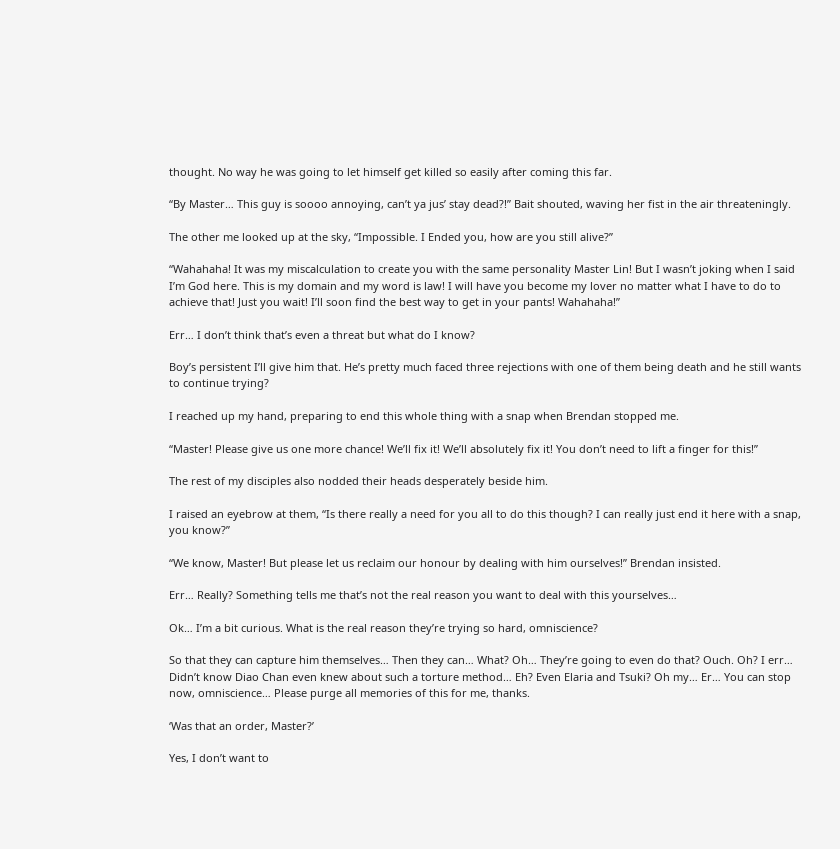thought. No way he was going to let himself get killed so easily after coming this far.

“By Master… This guy is soooo annoying, can’t ya jus’ stay dead?!” Bait shouted, waving her fist in the air threateningly.

The other me looked up at the sky, “Impossible. I Ended you, how are you still alive?”

“Wahahaha! It was my miscalculation to create you with the same personality Master Lin! But I wasn’t joking when I said I’m God here. This is my domain and my word is law! I will have you become my lover no matter what I have to do to achieve that! Just you wait! I’ll soon find the best way to get in your pants! Wahahaha!”

Err… I don’t think that’s even a threat but what do I know?

Boy’s persistent I’ll give him that. He’s pretty much faced three rejections with one of them being death and he still wants to continue trying?

I reached up my hand, preparing to end this whole thing with a snap when Brendan stopped me.

“Master! Please give us one more chance! We’ll fix it! We’ll absolutely fix it! You don’t need to lift a finger for this!”

The rest of my disciples also nodded their heads desperately beside him.

I raised an eyebrow at them, “Is there really a need for you all to do this though? I can really just end it here with a snap, you know?”

“We know, Master! But please let us reclaim our honour by dealing with him ourselves!” Brendan insisted.

Err… Really? Something tells me that’s not the real reason you want to deal with this yourselves…

Ok… I’m a bit curious. What is the real reason they’re trying so hard, omniscience?

So that they can capture him themselves… Then they can… What? Oh… They’re going to even do that? Ouch. Oh? I err… Didn’t know Diao Chan even knew about such a torture method… Eh? Even Elaria and Tsuki? Oh my… Er… You can stop now, omniscience… Please purge all memories of this for me, thanks.

‘Was that an order, Master?’

Yes, I don’t want to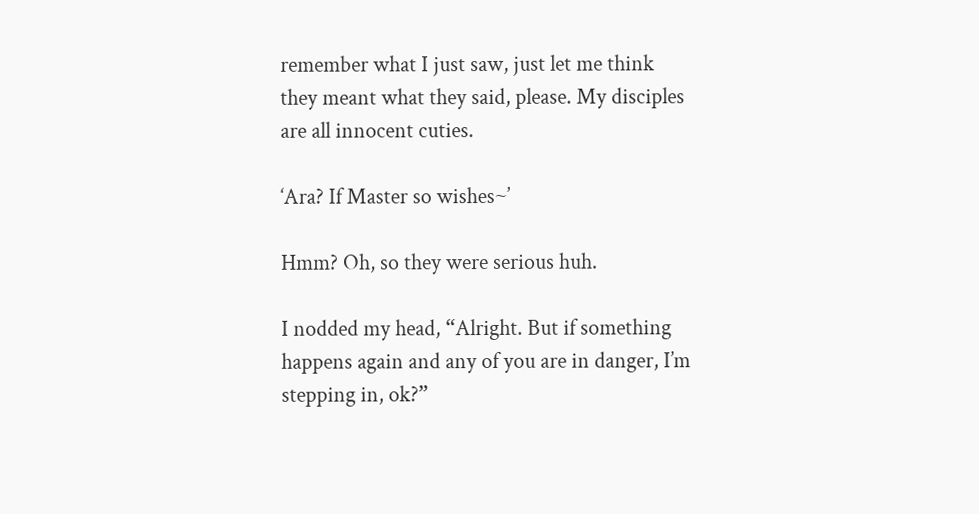remember what I just saw, just let me think they meant what they said, please. My disciples are all innocent cuties.

‘Ara? If Master so wishes~’

Hmm? Oh, so they were serious huh.

I nodded my head, “Alright. But if something happens again and any of you are in danger, I’m stepping in, ok?”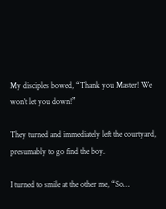My disciples bowed, “Thank you Master! We won’t let you down!”

They turned and immediately left the courtyard, presumably to go find the boy.

I turned to smile at the other me, “So…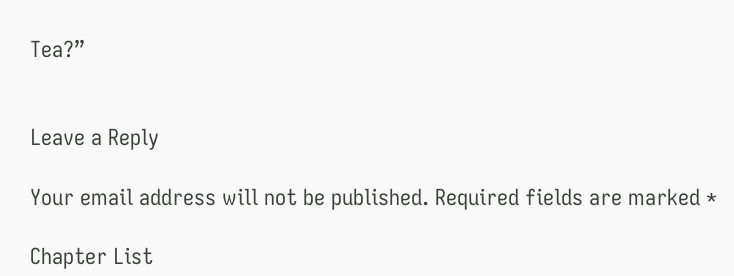Tea?”


Leave a Reply

Your email address will not be published. Required fields are marked *

Chapter List